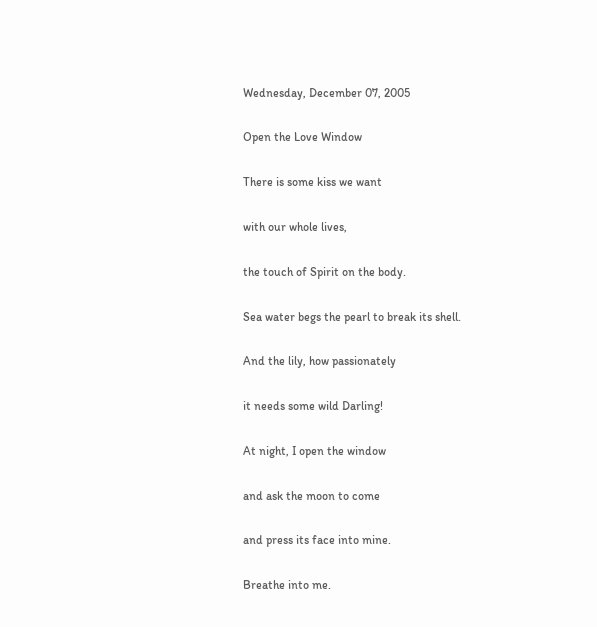Wednesday, December 07, 2005

Open the Love Window

There is some kiss we want

with our whole lives,

the touch of Spirit on the body.

Sea water begs the pearl to break its shell.

And the lily, how passionately

it needs some wild Darling!

At night, I open the window

and ask the moon to come

and press its face into mine.

Breathe into me.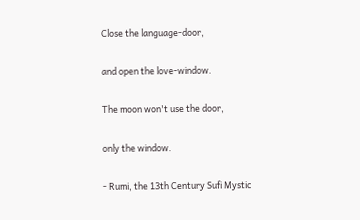Close the language-door,

and open the love-window.

The moon won't use the door,

only the window.

- Rumi, the 13th Century Sufi Mystic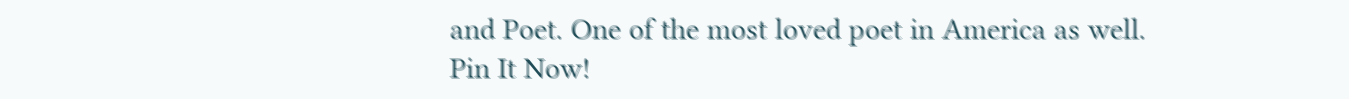and Poet. One of the most loved poet in America as well.
Pin It Now!